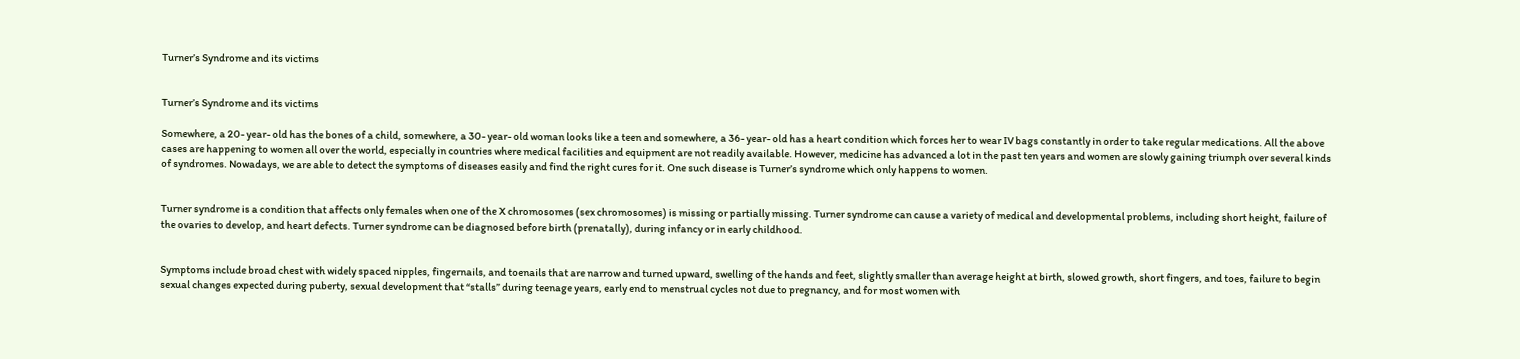Turner’s Syndrome and its victims


Turner’s Syndrome and its victims

Somewhere, a 20- year- old has the bones of a child, somewhere, a 30- year- old woman looks like a teen and somewhere, a 36- year- old has a heart condition which forces her to wear IV bags constantly in order to take regular medications. All the above cases are happening to women all over the world, especially in countries where medical facilities and equipment are not readily available. However, medicine has advanced a lot in the past ten years and women are slowly gaining triumph over several kinds of syndromes. Nowadays, we are able to detect the symptoms of diseases easily and find the right cures for it. One such disease is Turner’s syndrome which only happens to women.


Turner syndrome is a condition that affects only females when one of the X chromosomes (sex chromosomes) is missing or partially missing. Turner syndrome can cause a variety of medical and developmental problems, including short height, failure of the ovaries to develop, and heart defects. Turner syndrome can be diagnosed before birth (prenatally), during infancy or in early childhood.


Symptoms include broad chest with widely spaced nipples, fingernails, and toenails that are narrow and turned upward, swelling of the hands and feet, slightly smaller than average height at birth, slowed growth, short fingers, and toes, failure to begin sexual changes expected during puberty, sexual development that “stalls” during teenage years, early end to menstrual cycles not due to pregnancy, and for most women with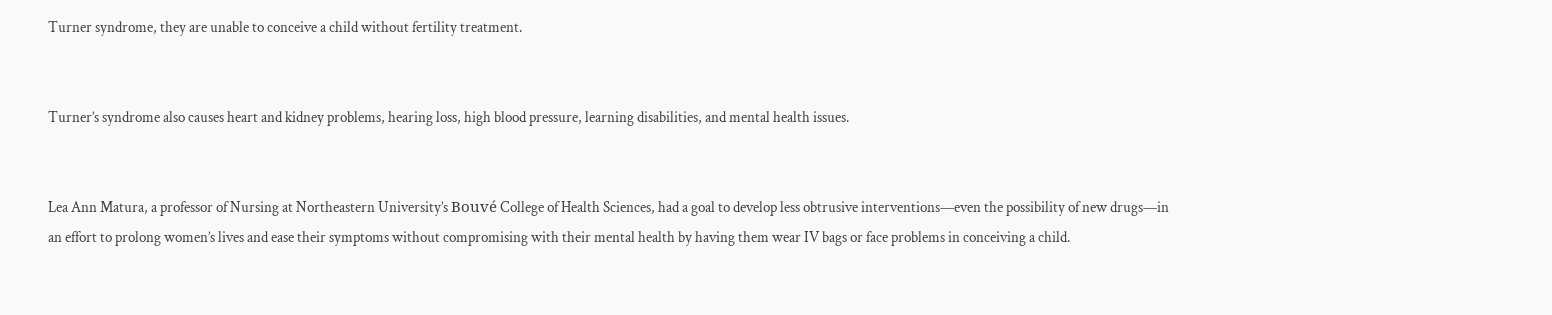Turner syndrome, they are unable to conceive a child without fertility treatment.


Turner’s syndrome also causes heart and kidney problems, hearing loss, high blood pressure, learning disabilities, and mental health issues.


Lea Ann Matura, a professor of Nursing at Northeastern University’s Bouvé College of Health Sciences, had a goal to develop less obtrusive interventions—even the possibility of new drugs—in an effort to prolong women’s lives and ease their symptoms without compromising with their mental health by having them wear IV bags or face problems in conceiving a child.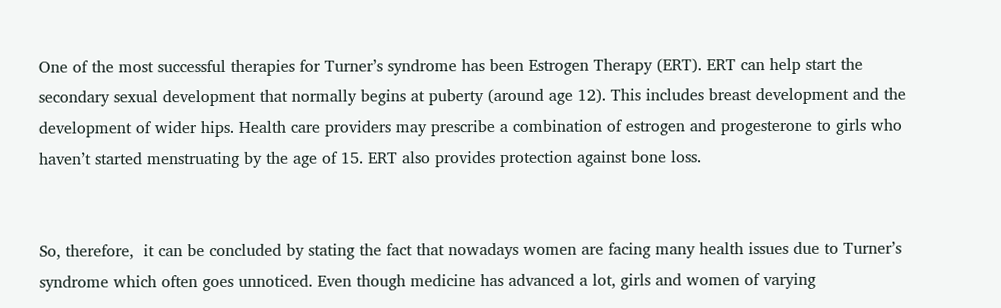One of the most successful therapies for Turner’s syndrome has been Estrogen Therapy (ERT). ERT can help start the secondary sexual development that normally begins at puberty (around age 12). This includes breast development and the development of wider hips. Health care providers may prescribe a combination of estrogen and progesterone to girls who haven’t started menstruating by the age of 15. ERT also provides protection against bone loss.


So, therefore,  it can be concluded by stating the fact that nowadays women are facing many health issues due to Turner’s syndrome which often goes unnoticed. Even though medicine has advanced a lot, girls and women of varying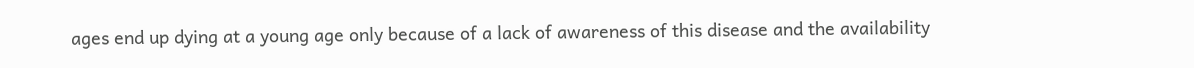ages end up dying at a young age only because of a lack of awareness of this disease and the availability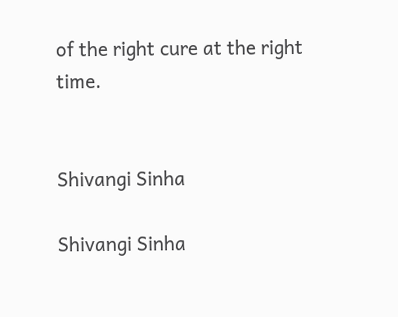of the right cure at the right time.


Shivangi Sinha

Shivangi Sinha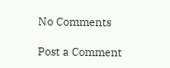No Comments

Post a Comment